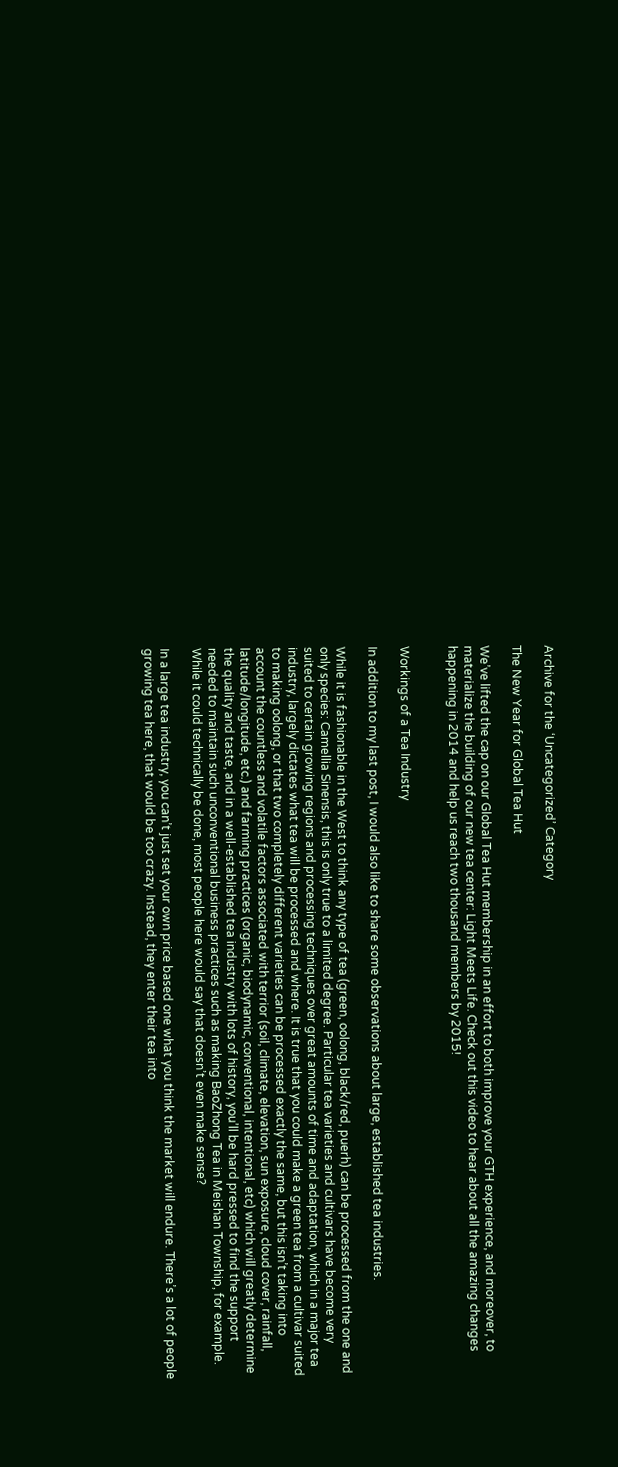Archive for the ‘Uncategorized’ Category

The New Year for Global Tea Hut

We’ve lifted the cap on our Global Tea Hut membership in an effort to both improve your GTH experience, and moreover, to materialize the building of our new tea center: Light Meets Life. Check out this video to hear about all the amazing changes happening in 2014 and help us reach two thousand members by 2015!


Workings of a Tea Industry

In addition to my last post, I would also like to share some observations about large, established tea industries.

While it is fashionable in the West to think any type of tea (green, oolong, black/red, puerh) can be processed from the one and only species: Camellia Sinensis, this is only true to a limited degree. Particular tea varieties and cultivars have become very suited to certain growing regions and processing techniques over great amounts of time and adaptation, which in a major tea industry, largely dictates what tea will be processed and where. It is true that you could make a green tea from a cultivar suited to making oolong, or that two completely different varieties can be processed exactly the same, but this isn’t taking into account the countless and volatile factors associated with terrior (soil, climate, elevation, sun exposure, cloud cover, rainfall, latitude/longitude, etc.) and farming practices (organic, biodynamic, conventional, intentional, etc) which will greatly determine the quality and taste, and in a well-established tea industry with lots of history, you’ll be hard pressed to find the support needed to maintain such unconventional business practices such as making BaoZhong Tea in Meishan Township, for example. While it could technically be done, most people here would say that doesn’t even make sense?

In a large tea industry, you can’t just set your own price based one what you think the market will endure. There’s a lot of people growing tea here, that would be too crazy. Instead, they enter their tea into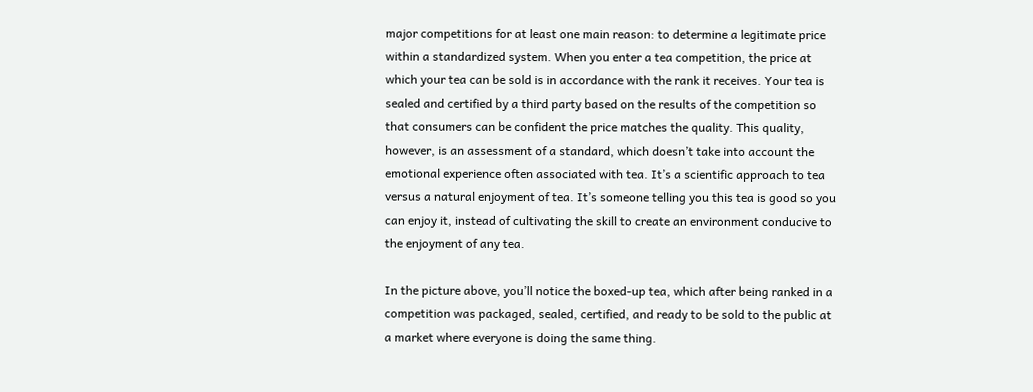major competitions for at least one main reason: to determine a legitimate price within a standardized system. When you enter a tea competition, the price at which your tea can be sold is in accordance with the rank it receives. Your tea is sealed and certified by a third party based on the results of the competition so that consumers can be confident the price matches the quality. This quality, however, is an assessment of a standard, which doesn’t take into account the emotional experience often associated with tea. It’s a scientific approach to tea versus a natural enjoyment of tea. It’s someone telling you this tea is good so you can enjoy it, instead of cultivating the skill to create an environment conducive to the enjoyment of any tea.

In the picture above, you’ll notice the boxed-up tea, which after being ranked in a competition was packaged, sealed, certified, and ready to be sold to the public at a market where everyone is doing the same thing.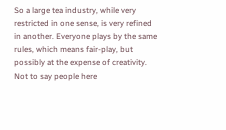So a large tea industry, while very restricted in one sense, is very refined in another. Everyone plays by the same rules, which means fair-play, but possibly at the expense of creativity. Not to say people here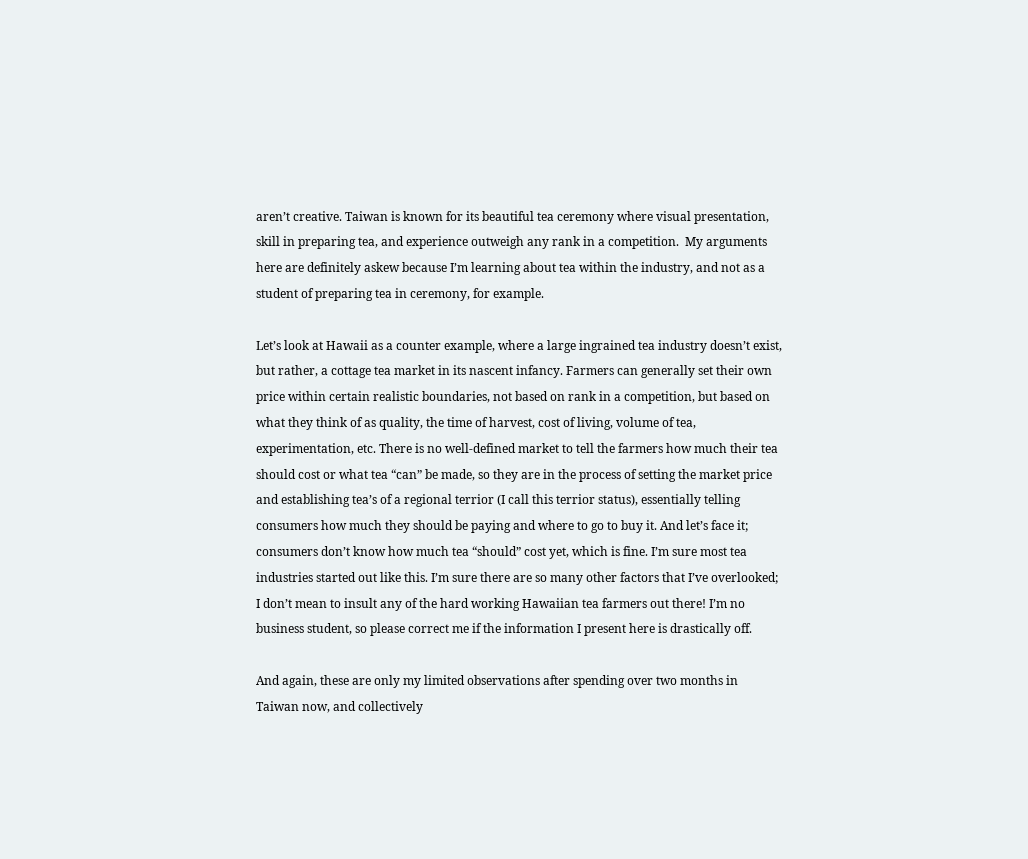aren’t creative. Taiwan is known for its beautiful tea ceremony where visual presentation, skill in preparing tea, and experience outweigh any rank in a competition.  My arguments here are definitely askew because I’m learning about tea within the industry, and not as a student of preparing tea in ceremony, for example.

Let’s look at Hawaii as a counter example, where a large ingrained tea industry doesn’t exist, but rather, a cottage tea market in its nascent infancy. Farmers can generally set their own price within certain realistic boundaries, not based on rank in a competition, but based on what they think of as quality, the time of harvest, cost of living, volume of tea, experimentation, etc. There is no well-defined market to tell the farmers how much their tea should cost or what tea “can” be made, so they are in the process of setting the market price and establishing tea’s of a regional terrior (I call this terrior status), essentially telling consumers how much they should be paying and where to go to buy it. And let’s face it; consumers don’t know how much tea “should” cost yet, which is fine. I’m sure most tea industries started out like this. I’m sure there are so many other factors that I’ve overlooked; I don’t mean to insult any of the hard working Hawaiian tea farmers out there! I’m no business student, so please correct me if the information I present here is drastically off.

And again, these are only my limited observations after spending over two months in Taiwan now, and collectively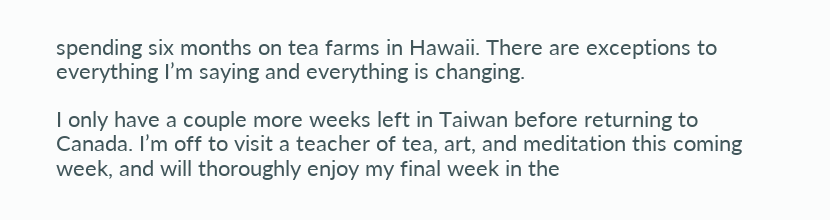spending six months on tea farms in Hawaii. There are exceptions to everything I’m saying and everything is changing.

I only have a couple more weeks left in Taiwan before returning to Canada. I’m off to visit a teacher of tea, art, and meditation this coming week, and will thoroughly enjoy my final week in the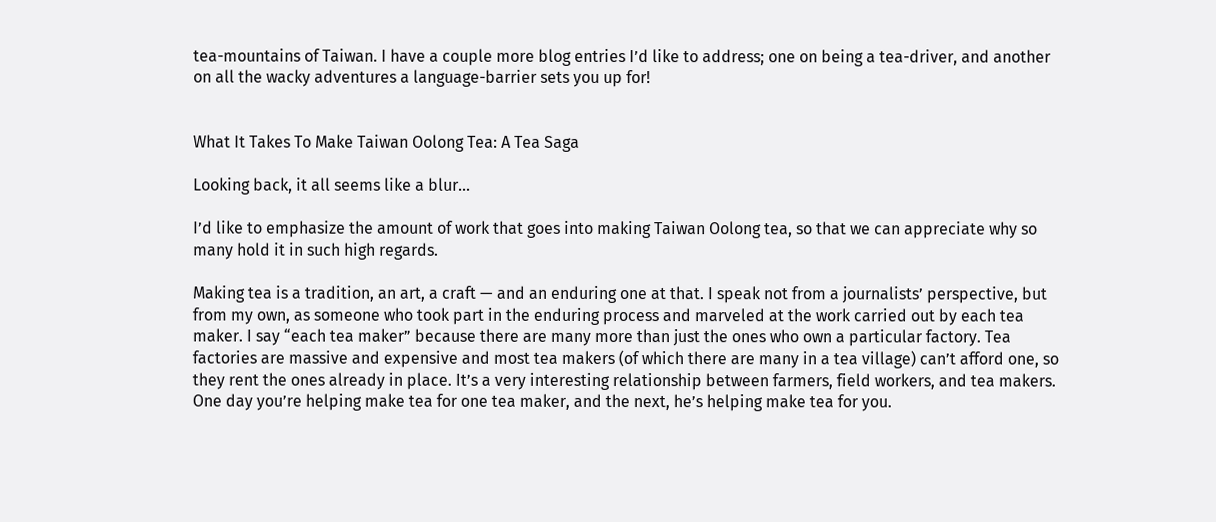tea-mountains of Taiwan. I have a couple more blog entries I’d like to address; one on being a tea-driver, and another on all the wacky adventures a language-barrier sets you up for!


What It Takes To Make Taiwan Oolong Tea: A Tea Saga

Looking back, it all seems like a blur…

I’d like to emphasize the amount of work that goes into making Taiwan Oolong tea, so that we can appreciate why so many hold it in such high regards.

Making tea is a tradition, an art, a craft — and an enduring one at that. I speak not from a journalists’ perspective, but from my own, as someone who took part in the enduring process and marveled at the work carried out by each tea maker. I say “each tea maker” because there are many more than just the ones who own a particular factory. Tea factories are massive and expensive and most tea makers (of which there are many in a tea village) can’t afford one, so they rent the ones already in place. It’s a very interesting relationship between farmers, field workers, and tea makers. One day you’re helping make tea for one tea maker, and the next, he’s helping make tea for you.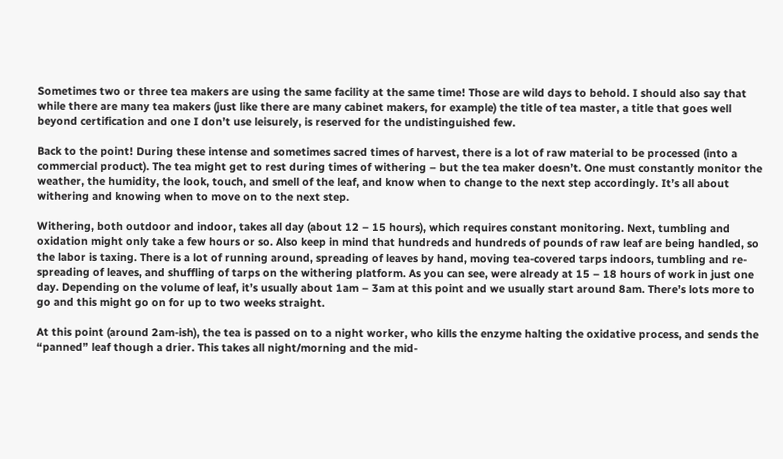Sometimes two or three tea makers are using the same facility at the same time! Those are wild days to behold. I should also say that while there are many tea makers (just like there are many cabinet makers, for example) the title of tea master, a title that goes well beyond certification and one I don’t use leisurely, is reserved for the undistinguished few.

Back to the point! During these intense and sometimes sacred times of harvest, there is a lot of raw material to be processed (into a commercial product). The tea might get to rest during times of withering – but the tea maker doesn’t. One must constantly monitor the weather, the humidity, the look, touch, and smell of the leaf, and know when to change to the next step accordingly. It’s all about withering and knowing when to move on to the next step.

Withering, both outdoor and indoor, takes all day (about 12 – 15 hours), which requires constant monitoring. Next, tumbling and oxidation might only take a few hours or so. Also keep in mind that hundreds and hundreds of pounds of raw leaf are being handled, so the labor is taxing. There is a lot of running around, spreading of leaves by hand, moving tea-covered tarps indoors, tumbling and re-spreading of leaves, and shuffling of tarps on the withering platform. As you can see, were already at 15 – 18 hours of work in just one day. Depending on the volume of leaf, it’s usually about 1am – 3am at this point and we usually start around 8am. There’s lots more to go and this might go on for up to two weeks straight.

At this point (around 2am-ish), the tea is passed on to a night worker, who kills the enzyme halting the oxidative process, and sends the “panned” leaf though a drier. This takes all night/morning and the mid-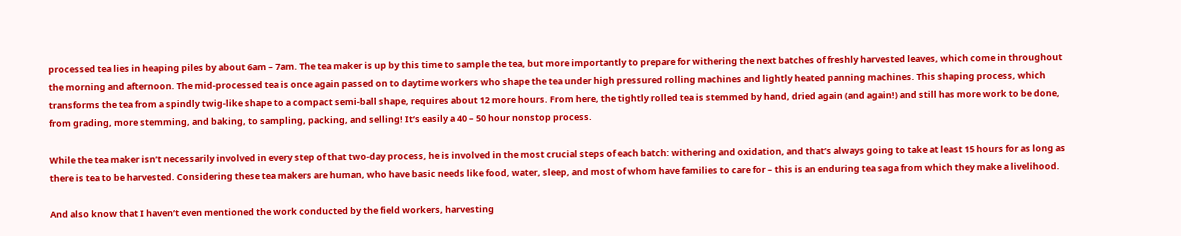processed tea lies in heaping piles by about 6am – 7am. The tea maker is up by this time to sample the tea, but more importantly to prepare for withering the next batches of freshly harvested leaves, which come in throughout the morning and afternoon. The mid-processed tea is once again passed on to daytime workers who shape the tea under high pressured rolling machines and lightly heated panning machines. This shaping process, which transforms the tea from a spindly twig-like shape to a compact semi-ball shape, requires about 12 more hours. From here, the tightly rolled tea is stemmed by hand, dried again (and again!) and still has more work to be done, from grading, more stemming, and baking, to sampling, packing, and selling! It’s easily a 40 – 50 hour nonstop process.

While the tea maker isn’t necessarily involved in every step of that two-day process, he is involved in the most crucial steps of each batch: withering and oxidation, and that’s always going to take at least 15 hours for as long as there is tea to be harvested. Considering these tea makers are human, who have basic needs like food, water, sleep, and most of whom have families to care for – this is an enduring tea saga from which they make a livelihood.

And also know that I haven’t even mentioned the work conducted by the field workers, harvesting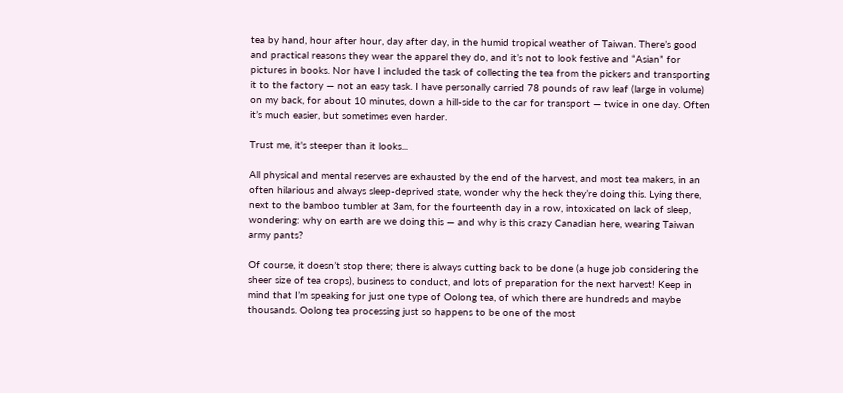tea by hand, hour after hour, day after day, in the humid tropical weather of Taiwan. There’s good and practical reasons they wear the apparel they do, and it’s not to look festive and “Asian” for pictures in books. Nor have I included the task of collecting the tea from the pickers and transporting it to the factory — not an easy task. I have personally carried 78 pounds of raw leaf (large in volume) on my back, for about 10 minutes, down a hill-side to the car for transport — twice in one day. Often it’s much easier, but sometimes even harder.

Trust me, it's steeper than it looks...

All physical and mental reserves are exhausted by the end of the harvest, and most tea makers, in an often hilarious and always sleep-deprived state, wonder why the heck they’re doing this. Lying there, next to the bamboo tumbler at 3am, for the fourteenth day in a row, intoxicated on lack of sleep, wondering: why on earth are we doing this — and why is this crazy Canadian here, wearing Taiwan army pants?

Of course, it doesn’t stop there; there is always cutting back to be done (a huge job considering the sheer size of tea crops), business to conduct, and lots of preparation for the next harvest! Keep in mind that I’m speaking for just one type of Oolong tea, of which there are hundreds and maybe thousands. Oolong tea processing just so happens to be one of the most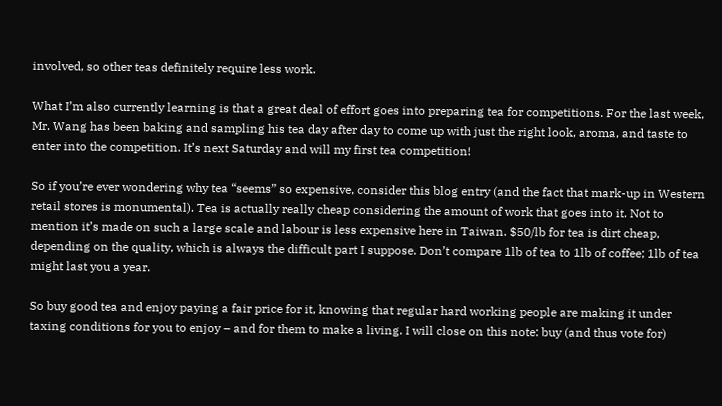involved, so other teas definitely require less work.

What I’m also currently learning is that a great deal of effort goes into preparing tea for competitions. For the last week, Mr. Wang has been baking and sampling his tea day after day to come up with just the right look, aroma, and taste to enter into the competition. It’s next Saturday and will my first tea competition!

So if you’re ever wondering why tea “seems” so expensive, consider this blog entry (and the fact that mark-up in Western retail stores is monumental). Tea is actually really cheap considering the amount of work that goes into it. Not to mention it’s made on such a large scale and labour is less expensive here in Taiwan. $50/lb for tea is dirt cheap, depending on the quality, which is always the difficult part I suppose. Don’t compare 1lb of tea to 1lb of coffee; 1lb of tea might last you a year.

So buy good tea and enjoy paying a fair price for it, knowing that regular hard working people are making it under taxing conditions for you to enjoy – and for them to make a living. I will close on this note: buy (and thus vote for)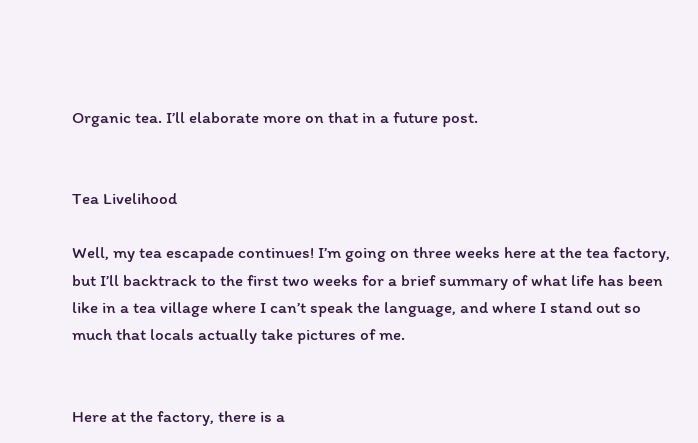Organic tea. I’ll elaborate more on that in a future post.


Tea Livelihood

Well, my tea escapade continues! I’m going on three weeks here at the tea factory, but I’ll backtrack to the first two weeks for a brief summary of what life has been like in a tea village where I can’t speak the language, and where I stand out so much that locals actually take pictures of me.


Here at the factory, there is a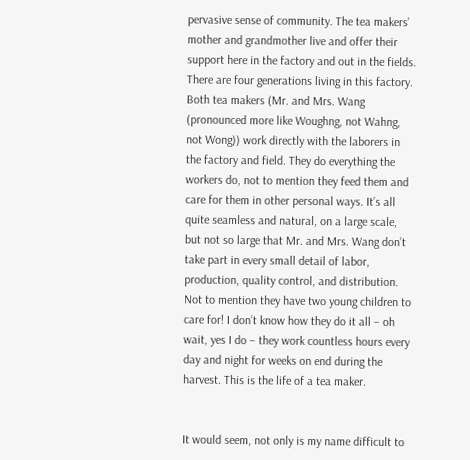pervasive sense of community. The tea makers’ mother and grandmother live and offer their support here in the factory and out in the fields. There are four generations living in this factory. Both tea makers (Mr. and Mrs. Wang (pronounced more like Woughng, not Wahng, not Wong)) work directly with the laborers in the factory and field. They do everything the workers do, not to mention they feed them and care for them in other personal ways. It’s all quite seamless and natural, on a large scale, but not so large that Mr. and Mrs. Wang don’t take part in every small detail of labor, production, quality control, and distribution. Not to mention they have two young children to care for! I don’t know how they do it all – oh wait, yes I do – they work countless hours every day and night for weeks on end during the harvest. This is the life of a tea maker.


It would seem, not only is my name difficult to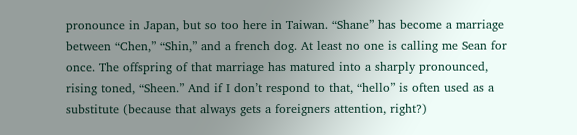pronounce in Japan, but so too here in Taiwan. “Shane” has become a marriage between “Chen,” “Shin,” and a french dog. At least no one is calling me Sean for once. The offspring of that marriage has matured into a sharply pronounced, rising toned, “Sheen.” And if I don’t respond to that, “hello” is often used as a substitute (because that always gets a foreigners attention, right?)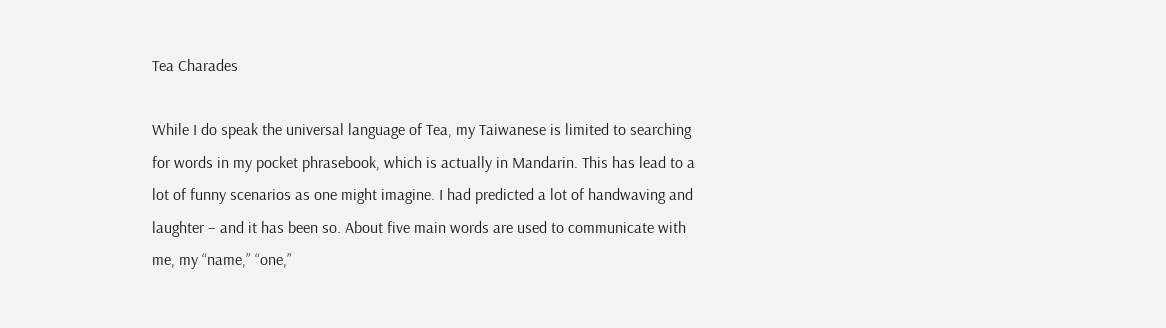Tea Charades

While I do speak the universal language of Tea, my Taiwanese is limited to searching for words in my pocket phrasebook, which is actually in Mandarin. This has lead to a lot of funny scenarios as one might imagine. I had predicted a lot of handwaving and laughter – and it has been so. About five main words are used to communicate with me, my “name,” “one,”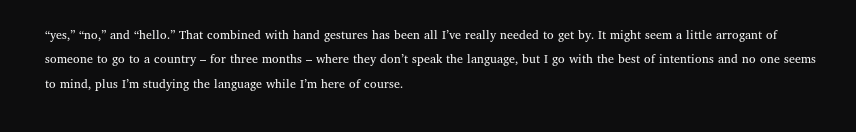“yes,” “no,” and “hello.” That combined with hand gestures has been all I’ve really needed to get by. It might seem a little arrogant of someone to go to a country – for three months – where they don’t speak the language, but I go with the best of intentions and no one seems to mind, plus I’m studying the language while I’m here of course.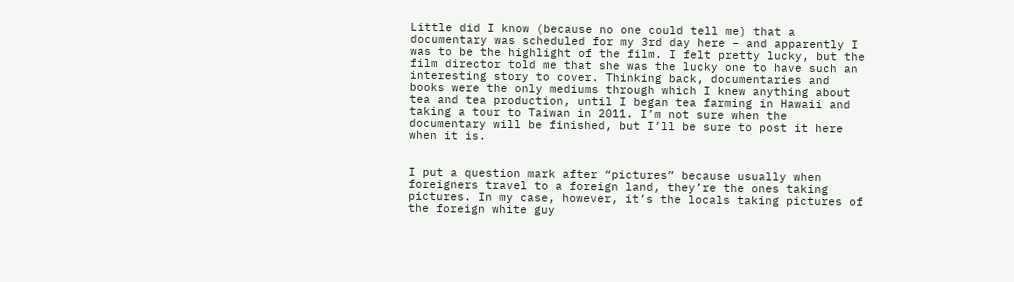Little did I know (because no one could tell me) that a documentary was scheduled for my 3rd day here – and apparently I was to be the highlight of the film. I felt pretty lucky, but the film director told me that she was the lucky one to have such an interesting story to cover. Thinking back, documentaries and books were the only mediums through which I knew anything about tea and tea production, until I began tea farming in Hawaii and taking a tour to Taiwan in 2011. I’m not sure when the documentary will be finished, but I’ll be sure to post it here when it is.


I put a question mark after “pictures” because usually when foreigners travel to a foreign land, they’re the ones taking pictures. In my case, however, it’s the locals taking pictures of the foreign white guy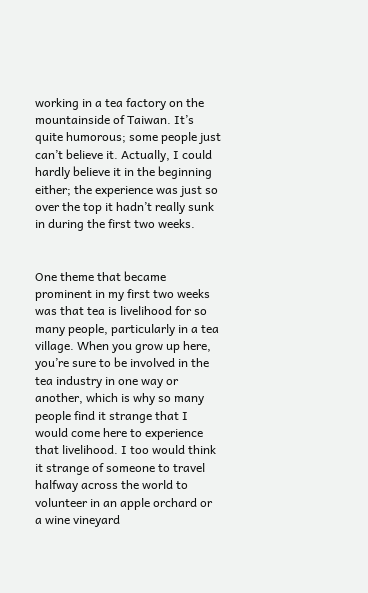working in a tea factory on the mountainside of Taiwan. It’s quite humorous; some people just can’t believe it. Actually, I could hardly believe it in the beginning either; the experience was just so over the top it hadn’t really sunk in during the first two weeks.


One theme that became prominent in my first two weeks was that tea is livelihood for so many people, particularly in a tea village. When you grow up here, you’re sure to be involved in the tea industry in one way or another, which is why so many people find it strange that I would come here to experience that livelihood. I too would think it strange of someone to travel halfway across the world to volunteer in an apple orchard or a wine vineyard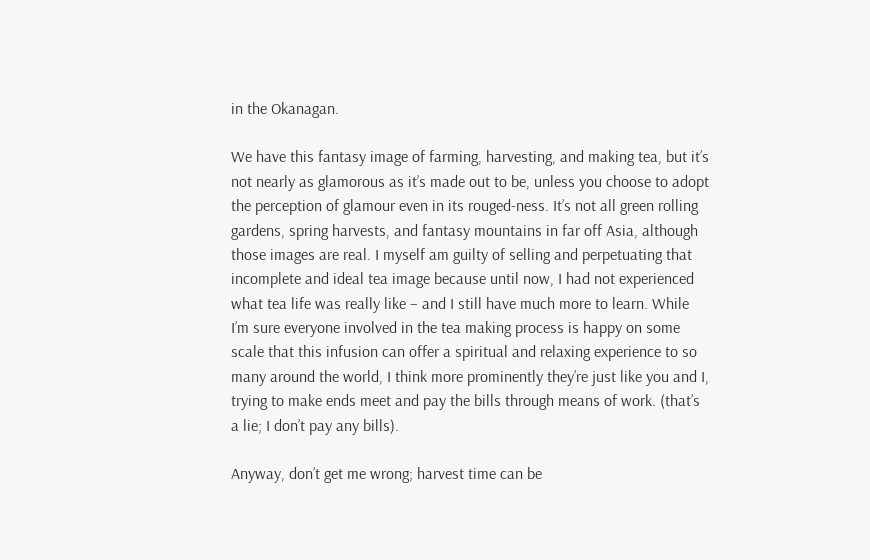in the Okanagan.

We have this fantasy image of farming, harvesting, and making tea, but it’s not nearly as glamorous as it’s made out to be, unless you choose to adopt the perception of glamour even in its rouged-ness. It’s not all green rolling gardens, spring harvests, and fantasy mountains in far off Asia, although those images are real. I myself am guilty of selling and perpetuating that incomplete and ideal tea image because until now, I had not experienced what tea life was really like – and I still have much more to learn. While I’m sure everyone involved in the tea making process is happy on some scale that this infusion can offer a spiritual and relaxing experience to so many around the world, I think more prominently they’re just like you and I, trying to make ends meet and pay the bills through means of work. (that’s a lie; I don’t pay any bills).

Anyway, don’t get me wrong; harvest time can be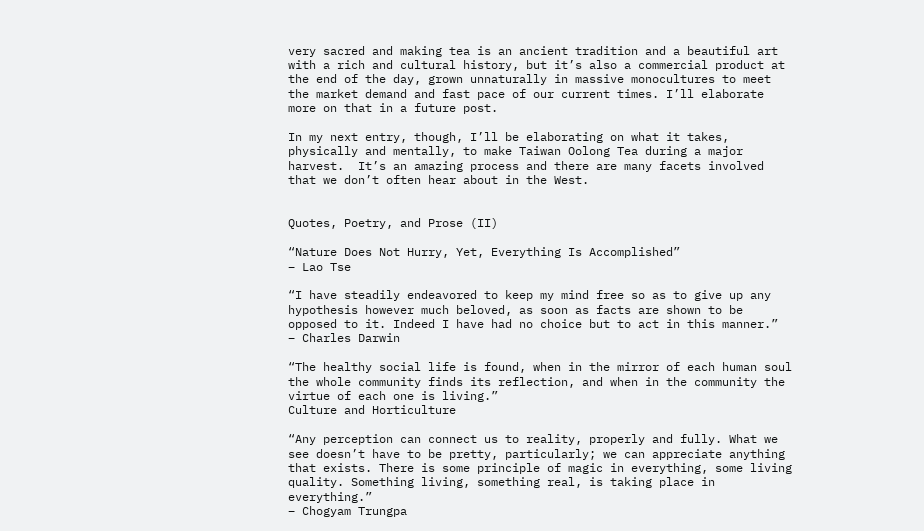very sacred and making tea is an ancient tradition and a beautiful art with a rich and cultural history, but it’s also a commercial product at the end of the day, grown unnaturally in massive monocultures to meet the market demand and fast pace of our current times. I’ll elaborate more on that in a future post.

In my next entry, though, I’ll be elaborating on what it takes, physically and mentally, to make Taiwan Oolong Tea during a major harvest.  It’s an amazing process and there are many facets involved that we don’t often hear about in the West.


Quotes, Poetry, and Prose (II)

“Nature Does Not Hurry, Yet, Everything Is Accomplished”
– Lao Tse

“I have steadily endeavored to keep my mind free so as to give up any hypothesis however much beloved, as soon as facts are shown to be opposed to it. Indeed I have had no choice but to act in this manner.”
– Charles Darwin

“The healthy social life is found, when in the mirror of each human soul the whole community finds its reflection, and when in the community the virtue of each one is living.”
Culture and Horticulture

“Any perception can connect us to reality, properly and fully. What we see doesn’t have to be pretty, particularly; we can appreciate anything that exists. There is some principle of magic in everything, some living quality. Something living, something real, is taking place in everything.”
– Chogyam Trungpa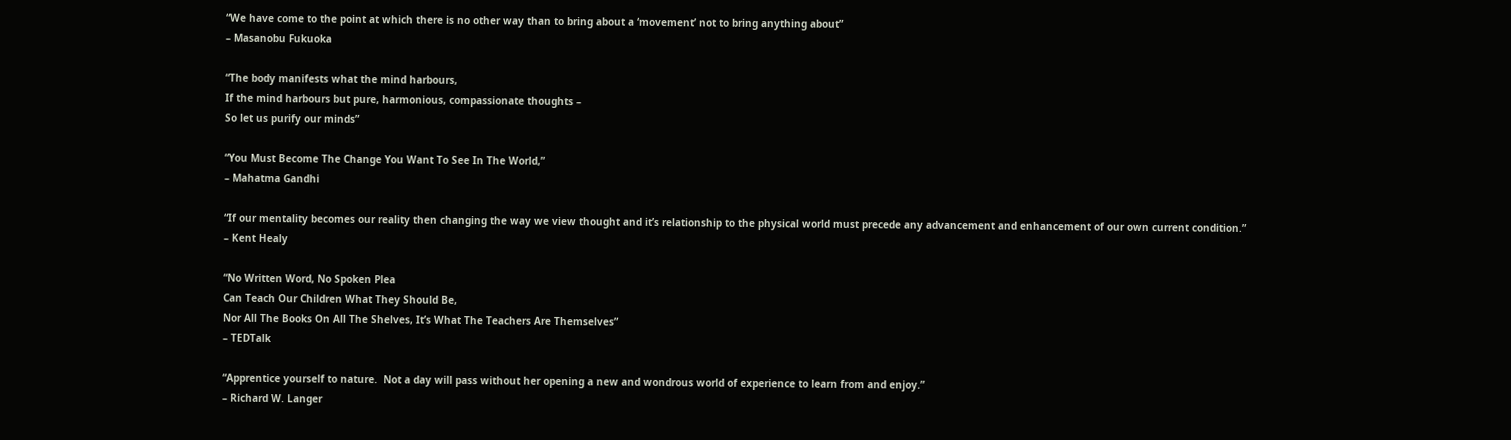“We have come to the point at which there is no other way than to bring about a ‘movement’ not to bring anything about”
– Masanobu Fukuoka

“The body manifests what the mind harbours,
If the mind harbours but pure, harmonious, compassionate thoughts –
So let us purify our minds”

“You Must Become The Change You Want To See In The World,”
– Mahatma Gandhi

“If our mentality becomes our reality then changing the way we view thought and it’s relationship to the physical world must precede any advancement and enhancement of our own current condition.”
– Kent Healy

“No Written Word, No Spoken Plea
Can Teach Our Children What They Should Be,
Nor All The Books On All The Shelves, It’s What The Teachers Are Themselves”
– TEDTalk

“Apprentice yourself to nature.  Not a day will pass without her opening a new and wondrous world of experience to learn from and enjoy.”
– Richard W. Langer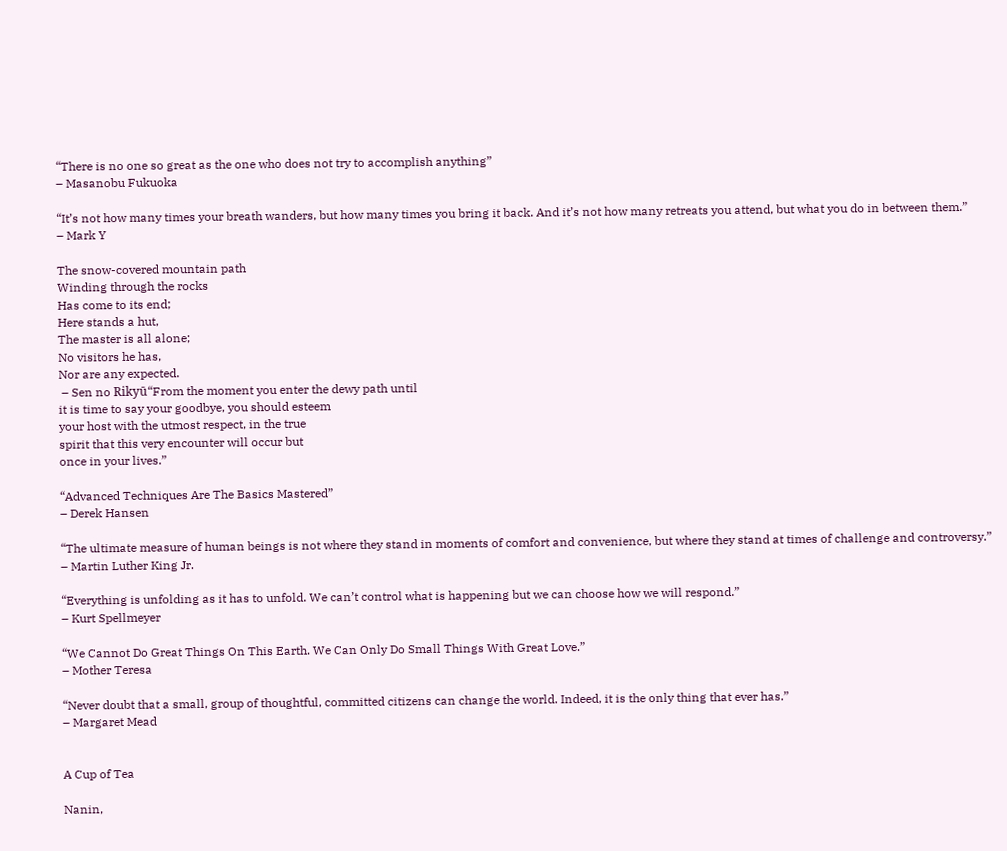“There is no one so great as the one who does not try to accomplish anything”
– Masanobu Fukuoka

“It’s not how many times your breath wanders, but how many times you bring it back. And it’s not how many retreats you attend, but what you do in between them.”
– Mark Y

The snow-covered mountain path
Winding through the rocks
Has come to its end;
Here stands a hut,
The master is all alone;
No visitors he has,
Nor are any expected.
 – Sen no Rikyū“From the moment you enter the dewy path until
it is time to say your goodbye, you should esteem
your host with the utmost respect, in the true
spirit that this very encounter will occur but
once in your lives.”

“Advanced Techniques Are The Basics Mastered”
– Derek Hansen

“The ultimate measure of human beings is not where they stand in moments of comfort and convenience, but where they stand at times of challenge and controversy.”
– Martin Luther King Jr.

“Everything is unfolding as it has to unfold. We can’t control what is happening but we can choose how we will respond.”
– Kurt Spellmeyer

“We Cannot Do Great Things On This Earth. We Can Only Do Small Things With Great Love.”
– Mother Teresa

“Never doubt that a small, group of thoughtful, committed citizens can change the world. Indeed, it is the only thing that ever has.”
– Margaret Mead


A Cup of Tea

Nanin,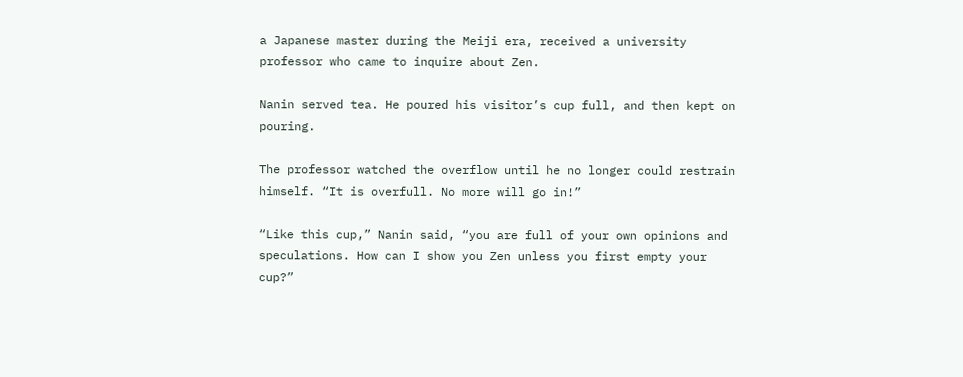a Japanese master during the Meiji era, received a university professor who came to inquire about Zen.

Nanin served tea. He poured his visitor’s cup full, and then kept on pouring.

The professor watched the overflow until he no longer could restrain himself. “It is overfull. No more will go in!”

“Like this cup,” Nanin said, “you are full of your own opinions and speculations. How can I show you Zen unless you first empty your cup?”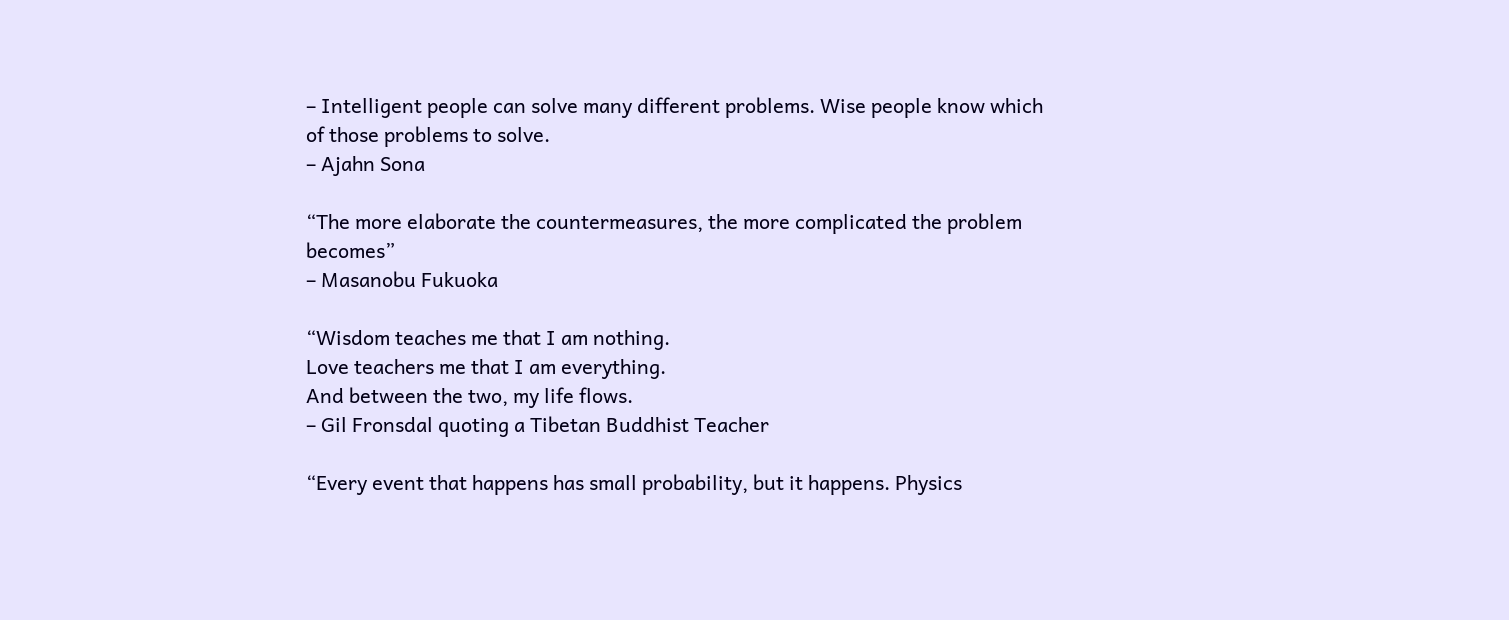– Intelligent people can solve many different problems. Wise people know which of those problems to solve.
– Ajahn Sona

“The more elaborate the countermeasures, the more complicated the problem becomes”
– Masanobu Fukuoka

“Wisdom teaches me that I am nothing.
Love teachers me that I am everything.
And between the two, my life flows.
– Gil Fronsdal quoting a Tibetan Buddhist Teacher

“Every event that happens has small probability, but it happens. Physics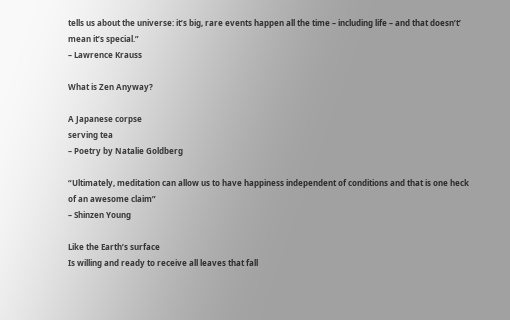tells us about the universe: it’s big, rare events happen all the time – including life – and that doesn’t’ mean it’s special.”
– Lawrence Krauss

What is Zen Anyway?

A Japanese corpse
serving tea
– Poetry by Natalie Goldberg

“Ultimately, meditation can allow us to have happiness independent of conditions and that is one heck of an awesome claim”
– Shinzen Young

Like the Earth’s surface
Is willing and ready to receive all leaves that fall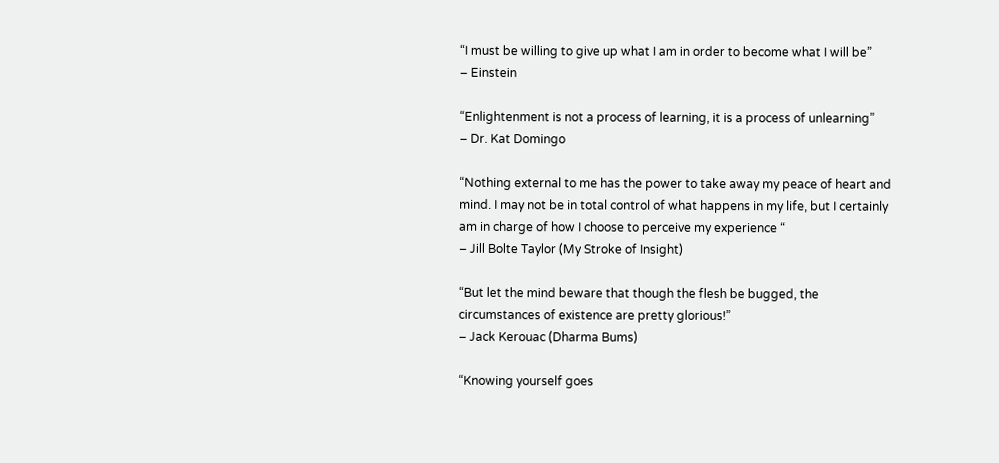“I must be willing to give up what I am in order to become what I will be”
– Einstein

“Enlightenment is not a process of learning, it is a process of unlearning”
– Dr. Kat Domingo

“Nothing external to me has the power to take away my peace of heart and mind. I may not be in total control of what happens in my life, but I certainly am in charge of how I choose to perceive my experience “
– Jill Bolte Taylor (My Stroke of Insight)

“But let the mind beware that though the flesh be bugged, the circumstances of existence are pretty glorious!”
– Jack Kerouac (Dharma Bums)

“Knowing yourself goes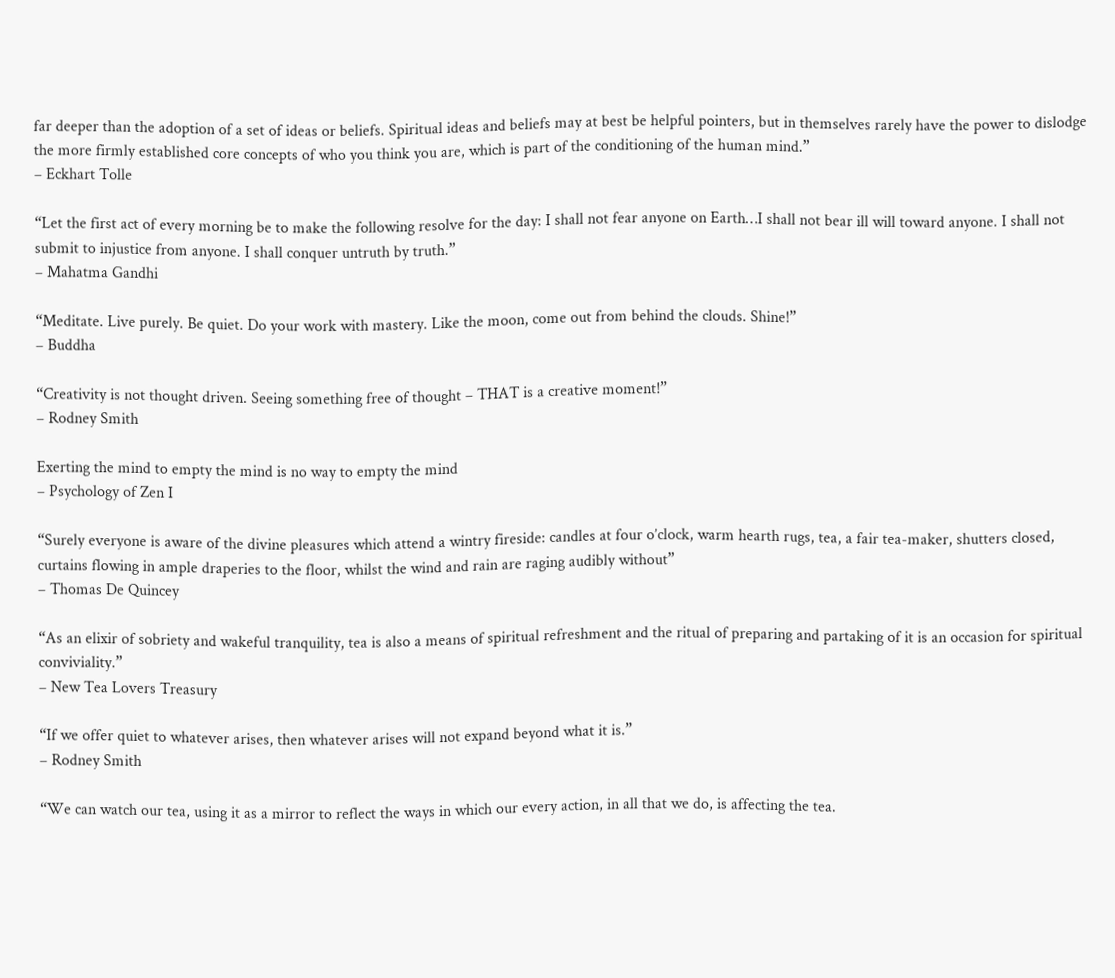far deeper than the adoption of a set of ideas or beliefs. Spiritual ideas and beliefs may at best be helpful pointers, but in themselves rarely have the power to dislodge the more firmly established core concepts of who you think you are, which is part of the conditioning of the human mind.”
– Eckhart Tolle

“Let the first act of every morning be to make the following resolve for the day: I shall not fear anyone on Earth…I shall not bear ill will toward anyone. I shall not submit to injustice from anyone. I shall conquer untruth by truth.”
– Mahatma Gandhi

“Meditate. Live purely. Be quiet. Do your work with mastery. Like the moon, come out from behind the clouds. Shine!”
– Buddha

“Creativity is not thought driven. Seeing something free of thought – THAT is a creative moment!”
– Rodney Smith

Exerting the mind to empty the mind is no way to empty the mind
– Psychology of Zen I

“Surely everyone is aware of the divine pleasures which attend a wintry fireside: candles at four o’clock, warm hearth rugs, tea, a fair tea-maker, shutters closed, curtains flowing in ample draperies to the floor, whilst the wind and rain are raging audibly without”
– Thomas De Quincey

“As an elixir of sobriety and wakeful tranquility, tea is also a means of spiritual refreshment and the ritual of preparing and partaking of it is an occasion for spiritual conviviality.”
– New Tea Lovers Treasury

“If we offer quiet to whatever arises, then whatever arises will not expand beyond what it is.”
– Rodney Smith

“We can watch our tea, using it as a mirror to reflect the ways in which our every action, in all that we do, is affecting the tea.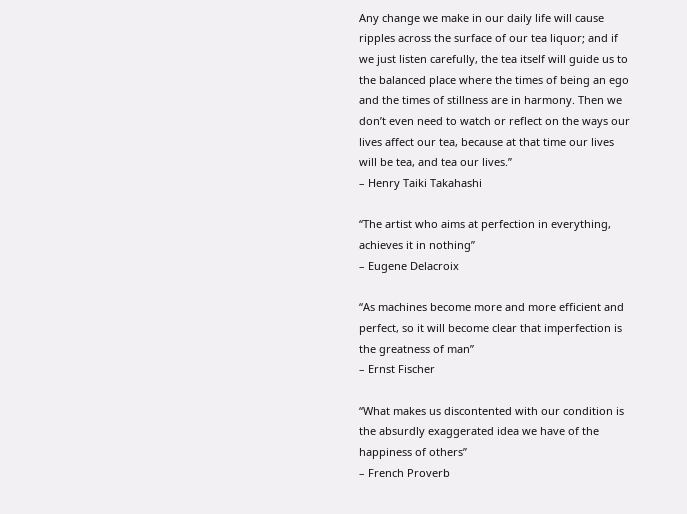Any change we make in our daily life will cause ripples across the surface of our tea liquor; and if we just listen carefully, the tea itself will guide us to the balanced place where the times of being an ego and the times of stillness are in harmony. Then we don’t even need to watch or reflect on the ways our lives affect our tea, because at that time our lives will be tea, and tea our lives.”
– Henry Taiki Takahashi

“The artist who aims at perfection in everything, achieves it in nothing”
– Eugene Delacroix

“As machines become more and more efficient and perfect, so it will become clear that imperfection is the greatness of man”
– Ernst Fischer

“What makes us discontented with our condition is the absurdly exaggerated idea we have of the happiness of others”
– French Proverb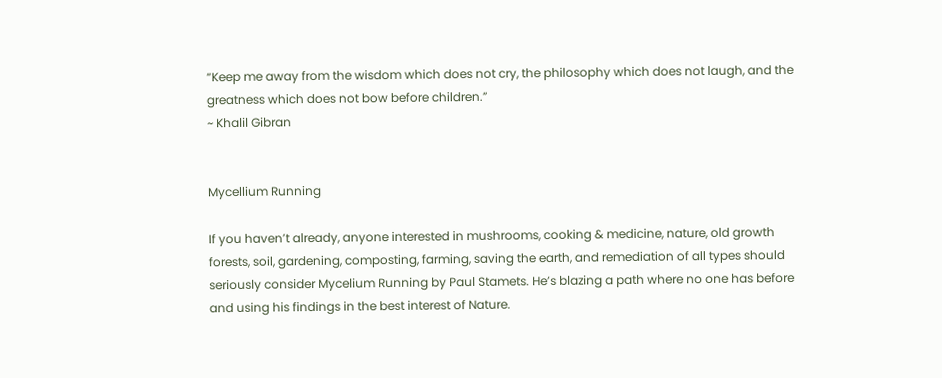“Keep me away from the wisdom which does not cry, the philosophy which does not laugh, and the greatness which does not bow before children.”
~ Khalil Gibran


Mycellium Running

If you haven’t already, anyone interested in mushrooms, cooking & medicine, nature, old growth forests, soil, gardening, composting, farming, saving the earth, and remediation of all types should seriously consider Mycelium Running by Paul Stamets. He’s blazing a path where no one has before and using his findings in the best interest of Nature.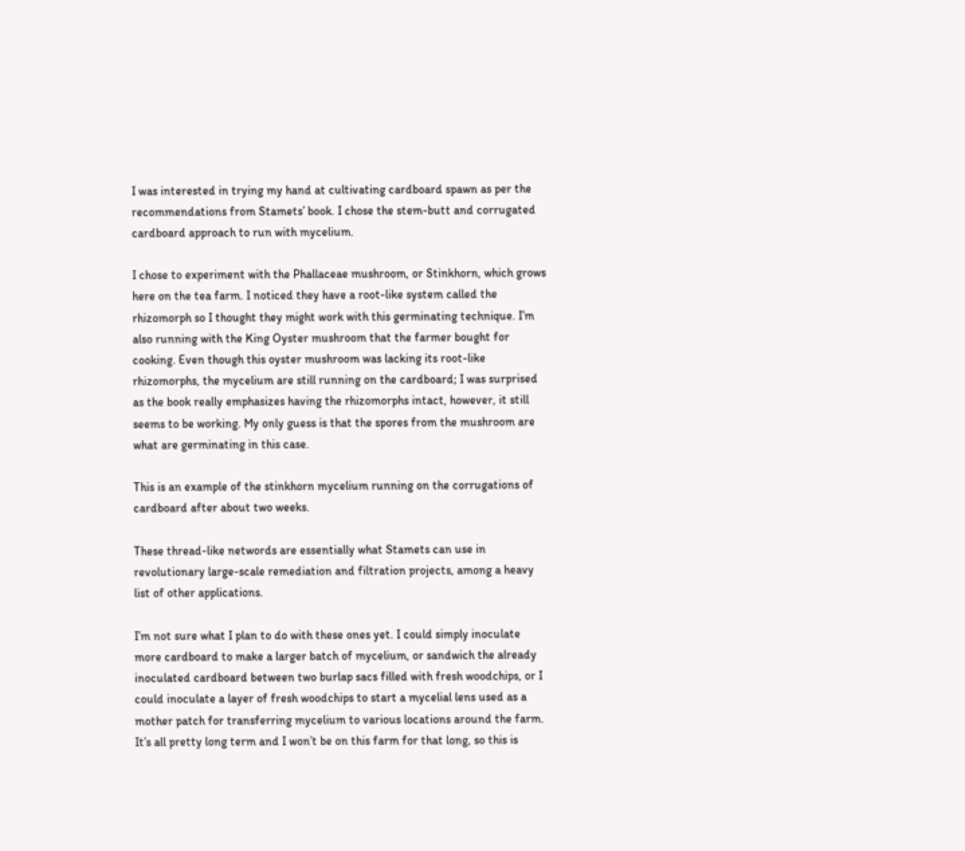I was interested in trying my hand at cultivating cardboard spawn as per the recommendations from Stamets’ book. I chose the stem-butt and corrugated cardboard approach to run with mycelium.

I chose to experiment with the Phallaceae mushroom, or Stinkhorn, which grows here on the tea farm. I noticed they have a root-like system called the rhizomorph so I thought they might work with this germinating technique. I’m also running with the King Oyster mushroom that the farmer bought for cooking. Even though this oyster mushroom was lacking its root-like rhizomorphs, the mycelium are still running on the cardboard; I was surprised as the book really emphasizes having the rhizomorphs intact, however, it still seems to be working. My only guess is that the spores from the mushroom are what are germinating in this case.

This is an example of the stinkhorn mycelium running on the corrugations of cardboard after about two weeks.

These thread-like networds are essentially what Stamets can use in revolutionary large-scale remediation and filtration projects, among a heavy list of other applications.

I’m not sure what I plan to do with these ones yet. I could simply inoculate more cardboard to make a larger batch of mycelium, or sandwich the already inoculated cardboard between two burlap sacs filled with fresh woodchips, or I could inoculate a layer of fresh woodchips to start a mycelial lens used as a mother patch for transferring mycelium to various locations around the farm. It’s all pretty long term and I won’t be on this farm for that long, so this is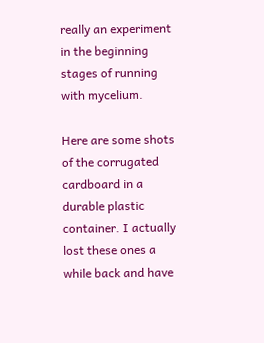really an experiment in the beginning stages of running with mycelium.

Here are some shots of the corrugated cardboard in a durable plastic container. I actually lost these ones a while back and have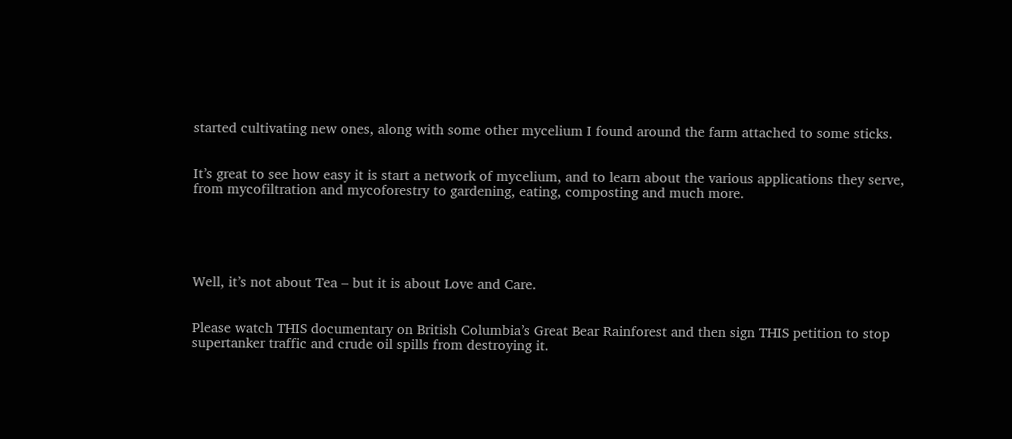started cultivating new ones, along with some other mycelium I found around the farm attached to some sticks.


It’s great to see how easy it is start a network of mycelium, and to learn about the various applications they serve, from mycofiltration and mycoforestry to gardening, eating, composting and much more.





Well, it’s not about Tea – but it is about Love and Care.


Please watch THIS documentary on British Columbia’s Great Bear Rainforest and then sign THIS petition to stop supertanker traffic and crude oil spills from destroying it.